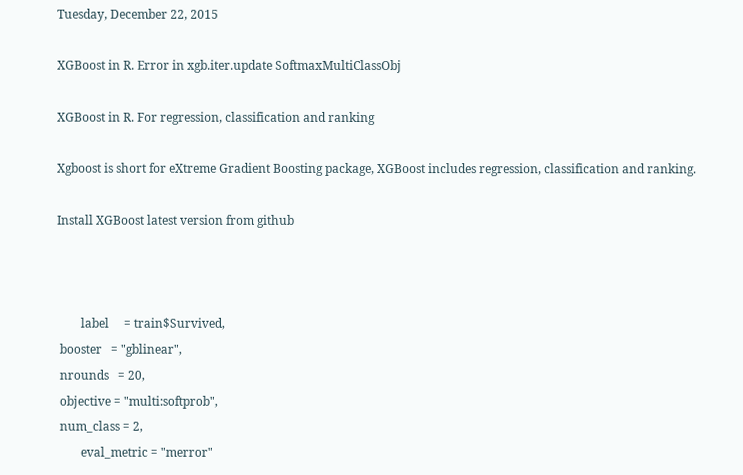Tuesday, December 22, 2015

XGBoost in R. Error in xgb.iter.update SoftmaxMultiClassObj

XGBoost in R. For regression, classification and ranking

Xgboost is short for eXtreme Gradient Boosting package, XGBoost includes regression, classification and ranking.

Install XGBoost latest version from github



        label     = train$Survived,
 booster   = "gblinear",
 nrounds   = 20,
 objective = "multi:softprob",
 num_class = 2,
        eval_metric = "merror"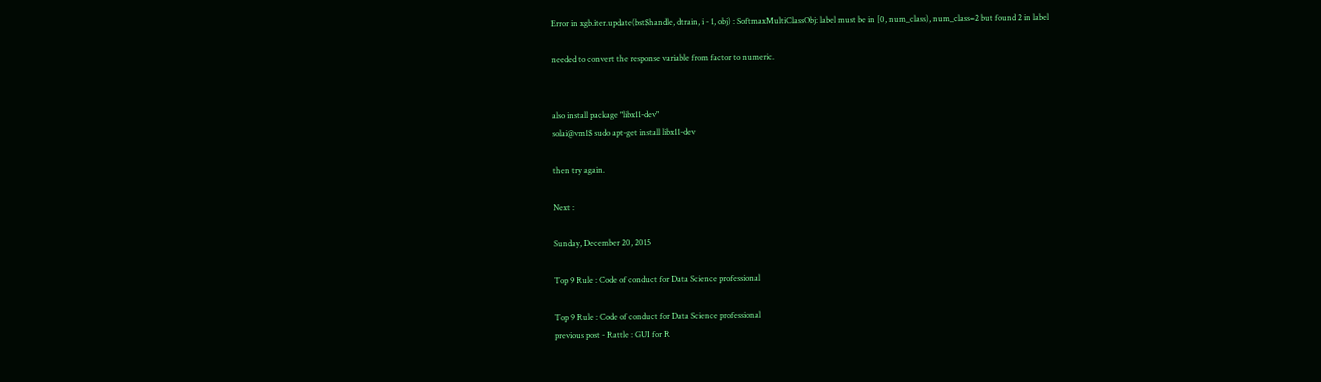Error in xgb.iter.update(bst$handle, dtrain, i - 1, obj) : SoftmaxMultiClassObj: label must be in [0, num_class), num_class=2 but found 2 in label

needed to convert the response variable from factor to numeric.


also install package "libx11-dev"
solai@vm1$ sudo apt-get install libx11-dev

then try again.

Next :

Sunday, December 20, 2015

Top 9 Rule : Code of conduct for Data Science professional

Top 9 Rule : Code of conduct for Data Science professional
previous post - Rattle : GUI for R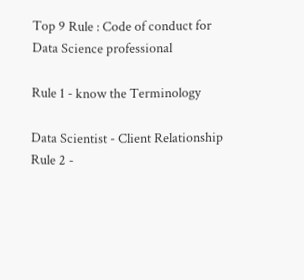Top 9 Rule : Code of conduct for Data Science professional

Rule 1 - know the Terminology

Data Scientist - Client Relationship
Rule 2 -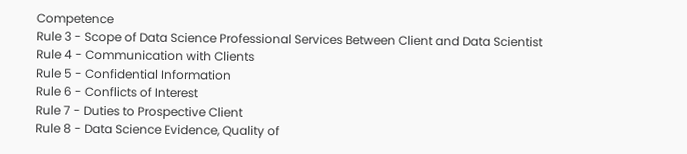Competence
Rule 3 - Scope of Data Science Professional Services Between Client and Data Scientist
Rule 4 - Communication with Clients
Rule 5 - Confidential Information
Rule 6 - Conflicts of Interest
Rule 7 - Duties to Prospective Client
Rule 8 - Data Science Evidence, Quality of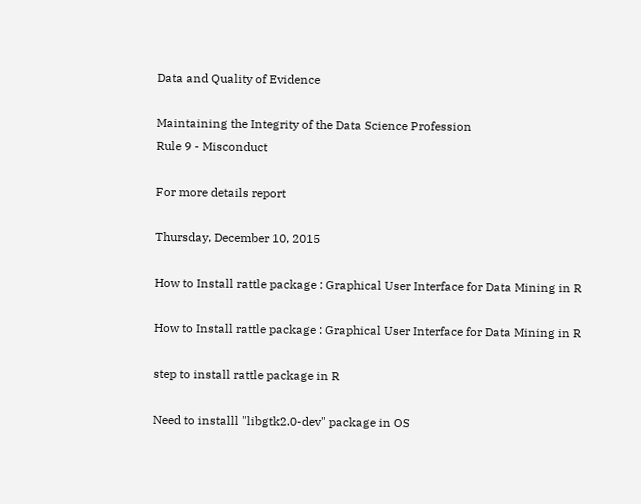Data and Quality of Evidence

Maintaining the Integrity of the Data Science Profession
Rule 9 - Misconduct

For more details report

Thursday, December 10, 2015

How to Install rattle package : Graphical User Interface for Data Mining in R

How to Install rattle package : Graphical User Interface for Data Mining in R

step to install rattle package in R

Need to installl "libgtk2.0-dev" package in OS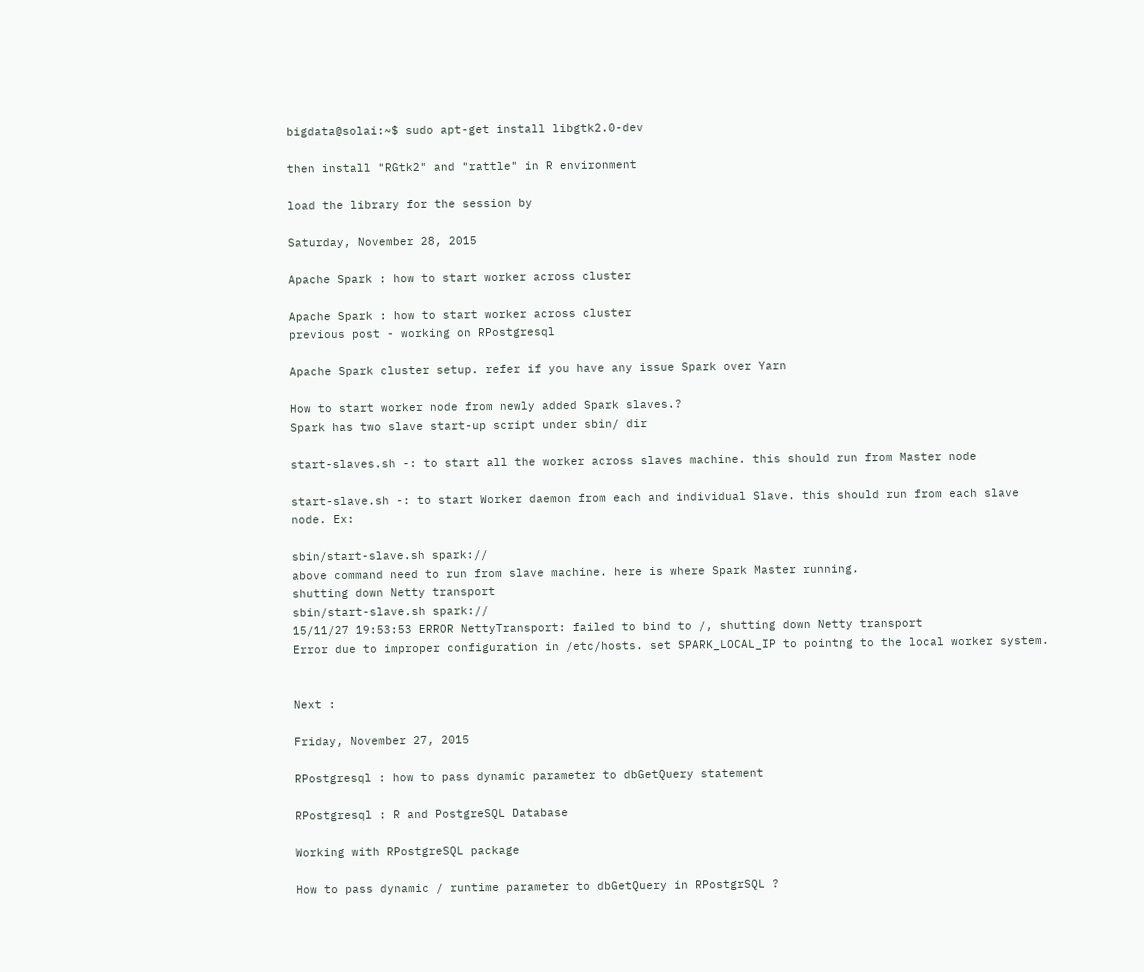bigdata@solai:~$ sudo apt-get install libgtk2.0-dev

then install "RGtk2" and "rattle" in R environment

load the library for the session by

Saturday, November 28, 2015

Apache Spark : how to start worker across cluster

Apache Spark : how to start worker across cluster
previous post - working on RPostgresql

Apache Spark cluster setup. refer if you have any issue Spark over Yarn

How to start worker node from newly added Spark slaves.?
Spark has two slave start-up script under sbin/ dir

start-slaves.sh -: to start all the worker across slaves machine. this should run from Master node

start-slave.sh -: to start Worker daemon from each and individual Slave. this should run from each slave node. Ex:

sbin/start-slave.sh spark://
above command need to run from slave machine. here is where Spark Master running.
shutting down Netty transport
sbin/start-slave.sh spark://
15/11/27 19:53:53 ERROR NettyTransport: failed to bind to /, shutting down Netty transport
Error due to improper configuration in /etc/hosts. set SPARK_LOCAL_IP to pointng to the local worker system.


Next :

Friday, November 27, 2015

RPostgresql : how to pass dynamic parameter to dbGetQuery statement

RPostgresql : R and PostgreSQL Database

Working with RPostgreSQL package

How to pass dynamic / runtime parameter to dbGetQuery in RPostgrSQL ?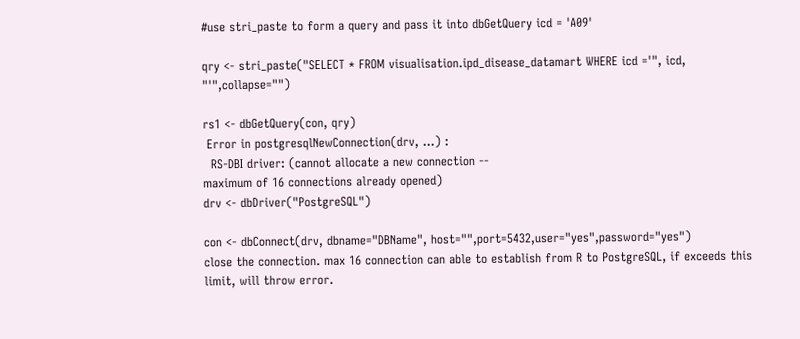#use stri_paste to form a query and pass it into dbGetQuery icd = 'A09'

qry <- stri_paste("SELECT * FROM visualisation.ipd_disease_datamart WHERE icd ='", icd, "'",collapse="")

rs1 <- dbGetQuery(con, qry)
 Error in postgresqlNewConnection(drv, ...) :
  RS-DBI driver: (cannot allocate a new connection --
maximum of 16 connections already opened)
drv <- dbDriver("PostgreSQL")

con <- dbConnect(drv, dbname="DBName", host="",port=5432,user="yes",password="yes")
close the connection. max 16 connection can able to establish from R to PostgreSQL, if exceeds this limit, will throw error.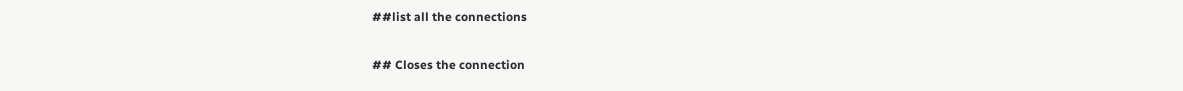##list all the connections

## Closes the connection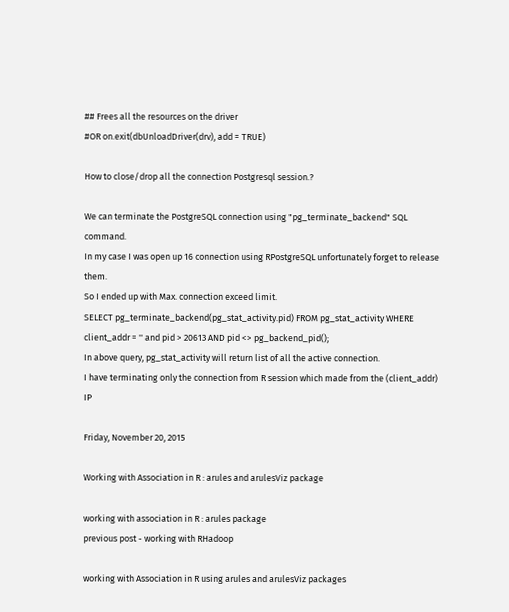## Frees all the resources on the driver
#OR on.exit(dbUnloadDriver(drv), add = TRUE)

How to close/drop all the connection Postgresql session.?

We can terminate the PostgreSQL connection using "pg_terminate_backend" SQL command.
In my case I was open up 16 connection using RPostgreSQL unfortunately forget to release them.
So I ended up with Max. connection exceed limit.
SELECT pg_terminate_backend(pg_stat_activity.pid) FROM pg_stat_activity WHERE client_addr = '' and pid > 20613 AND pid <> pg_backend_pid();
In above query, pg_stat_activity will return list of all the active connection.
I have terminating only the connection from R session which made from the (client_addr) IP

Friday, November 20, 2015

Working with Association in R : arules and arulesViz package

working with association in R : arules package
previous post - working with RHadoop

working with Association in R using arules and arulesViz packages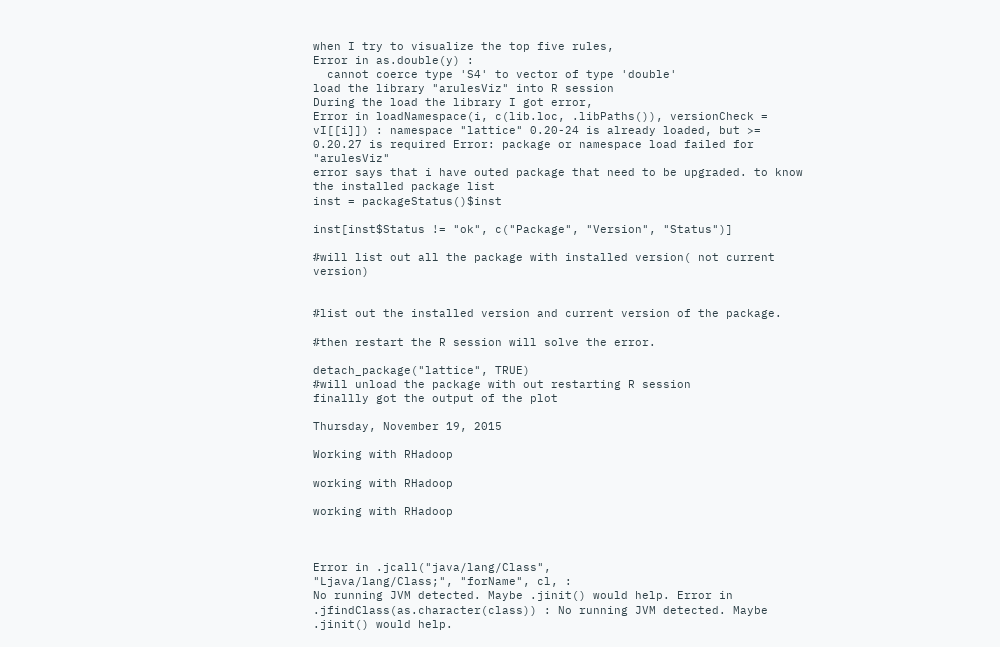when I try to visualize the top five rules,
Error in as.double(y) :
  cannot coerce type 'S4' to vector of type 'double'
load the library "arulesViz" into R session
During the load the library I got error,
Error in loadNamespace(i, c(lib.loc, .libPaths()), versionCheck = vI[[i]]) : namespace "lattice" 0.20-24 is already loaded, but >= 0.20.27 is required Error: package or namespace load failed for "arulesViz"
error says that i have outed package that need to be upgraded. to know the installed package list
inst = packageStatus()$inst

inst[inst$Status != "ok", c("Package", "Version", "Status")]

#will list out all the package with installed version( not current version)


#list out the installed version and current version of the package.

#then restart the R session will solve the error.

detach_package("lattice", TRUE)
#will unload the package with out restarting R session
finallly got the output of the plot

Thursday, November 19, 2015

Working with RHadoop

working with RHadoop

working with RHadoop



Error in .jcall("java/lang/Class",
"Ljava/lang/Class;", "forName", cl, :
No running JVM detected. Maybe .jinit() would help. Error in .jfindClass(as.character(class)) : No running JVM detected. Maybe .jinit() would help.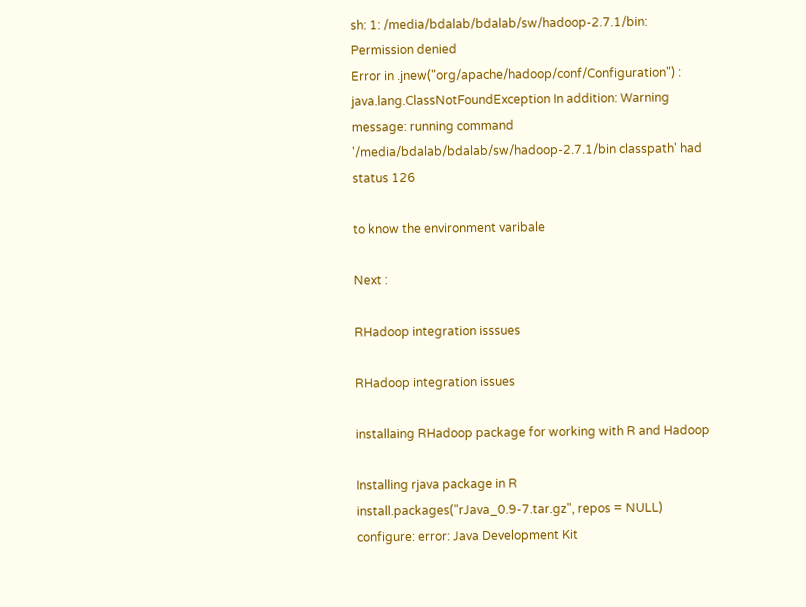sh: 1: /media/bdalab/bdalab/sw/hadoop-2.7.1/bin: Permission denied
Error in .jnew("org/apache/hadoop/conf/Configuration") : java.lang.ClassNotFoundException In addition: Warning message: running command '/media/bdalab/bdalab/sw/hadoop-2.7.1/bin classpath' had status 126

to know the environment varibale

Next :

RHadoop integration isssues

RHadoop integration issues

installaing RHadoop package for working with R and Hadoop

Installing rjava package in R
install.packages("rJava_0.9-7.tar.gz", repos = NULL)
configure: error: Java Development Kit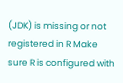(JDK) is missing or not registered in R Make sure R is configured with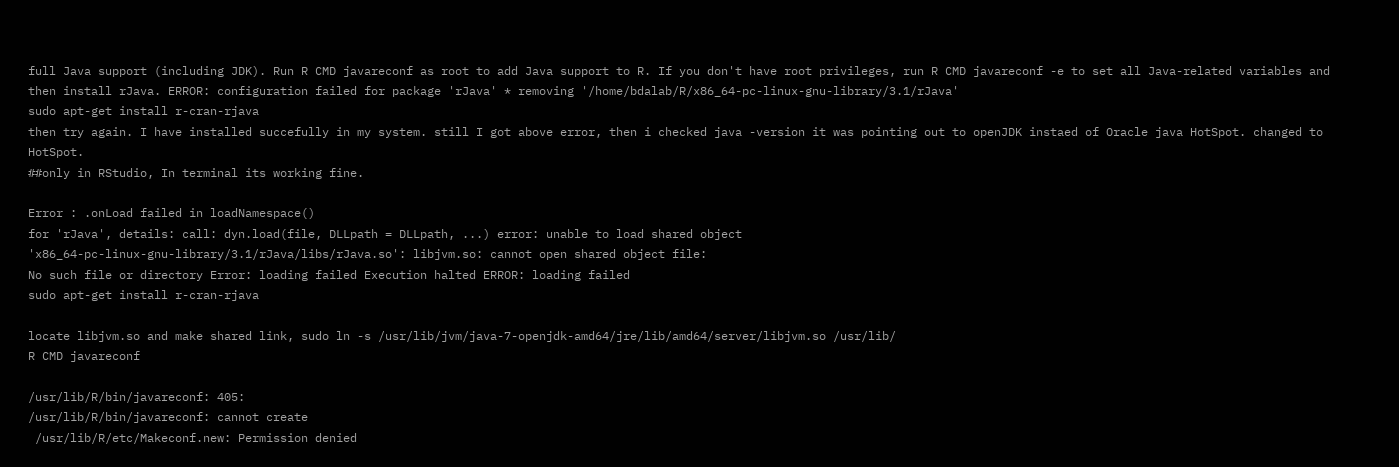full Java support (including JDK). Run R CMD javareconf as root to add Java support to R. If you don't have root privileges, run R CMD javareconf -e to set all Java-related variables and then install rJava. ERROR: configuration failed for package 'rJava' * removing '/home/bdalab/R/x86_64-pc-linux-gnu-library/3.1/rJava'
sudo apt-get install r-cran-rjava
then try again. I have installed succefully in my system. still I got above error, then i checked java -version it was pointing out to openJDK instaed of Oracle java HotSpot. changed to HotSpot.
##only in RStudio, In terminal its working fine.

Error : .onLoad failed in loadNamespace()
for 'rJava', details: call: dyn.load(file, DLLpath = DLLpath, ...) error: unable to load shared object
'x86_64-pc-linux-gnu-library/3.1/rJava/libs/rJava.so': libjvm.so: cannot open shared object file:
No such file or directory Error: loading failed Execution halted ERROR: loading failed
sudo apt-get install r-cran-rjava

locate libjvm.so and make shared link, sudo ln -s /usr/lib/jvm/java-7-openjdk-amd64/jre/lib/amd64/server/libjvm.so /usr/lib/
R CMD javareconf

/usr/lib/R/bin/javareconf: 405:
/usr/lib/R/bin/javareconf: cannot create
 /usr/lib/R/etc/Makeconf.new: Permission denied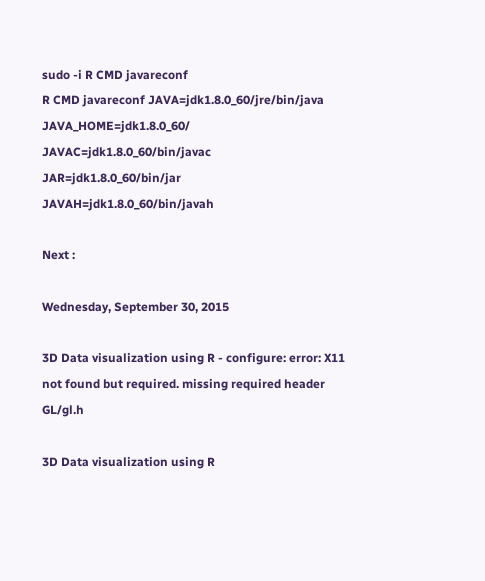sudo -i R CMD javareconf
R CMD javareconf JAVA=jdk1.8.0_60/jre/bin/java JAVA_HOME=jdk1.8.0_60/ JAVAC=jdk1.8.0_60/bin/javac JAR=jdk1.8.0_60/bin/jar JAVAH=jdk1.8.0_60/bin/javah

Next :

Wednesday, September 30, 2015

3D Data visualization using R - configure: error: X11 not found but required. missing required header GL/gl.h

3D Data visualization using R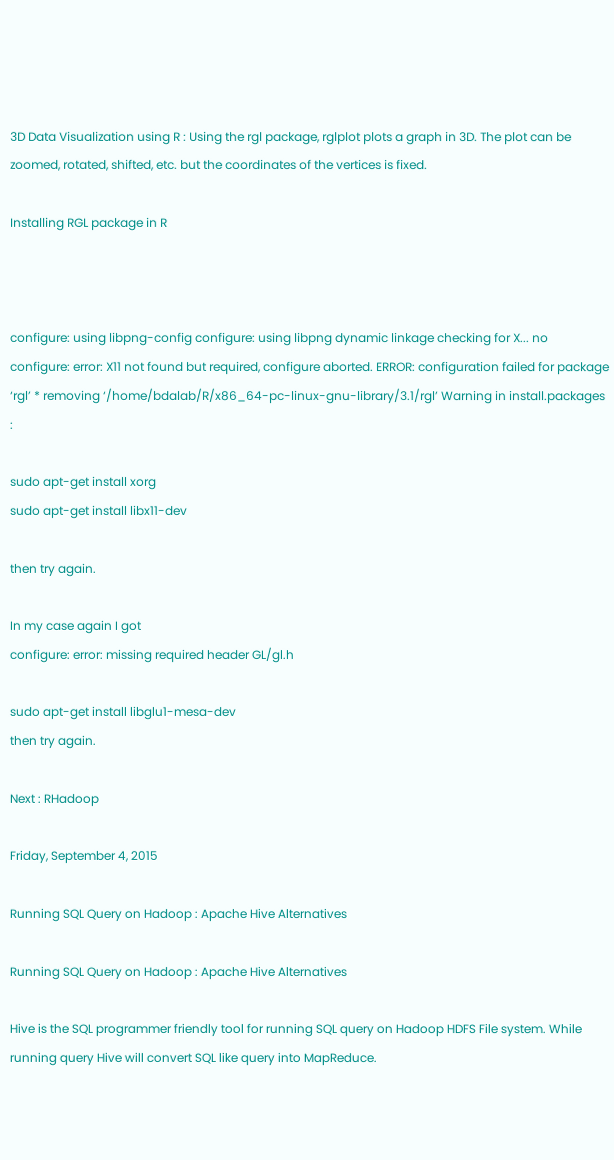3D Data Visualization using R : Using the rgl package, rglplot plots a graph in 3D. The plot can be zoomed, rotated, shifted, etc. but the coordinates of the vertices is fixed.

Installing RGL package in R



configure: using libpng-config configure: using libpng dynamic linkage checking for X... no configure: error: X11 not found but required, configure aborted. ERROR: configuration failed for package ‘rgl’ * removing ‘/home/bdalab/R/x86_64-pc-linux-gnu-library/3.1/rgl’ Warning in install.packages :

sudo apt-get install xorg
sudo apt-get install libx11-dev

then try again.

In my case again I got
configure: error: missing required header GL/gl.h

sudo apt-get install libglu1-mesa-dev
then try again.

Next : RHadoop

Friday, September 4, 2015

Running SQL Query on Hadoop : Apache Hive Alternatives

Running SQL Query on Hadoop : Apache Hive Alternatives

Hive is the SQL programmer friendly tool for running SQL query on Hadoop HDFS File system. While running query Hive will convert SQL like query into MapReduce.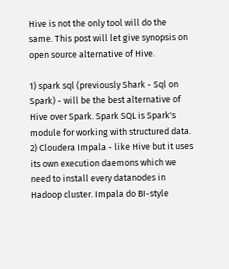Hive is not the only tool will do the same. This post will let give synopsis on open source alternative of Hive.

1) spark sql (previously Shark - Sql on Spark) - will be the best alternative of Hive over Spark. Spark SQL is Spark's module for working with structured data.
2) Cloudera Impala - like Hive but it uses its own execution daemons which we need to install every datanodes in Hadoop cluster. Impala do BI-style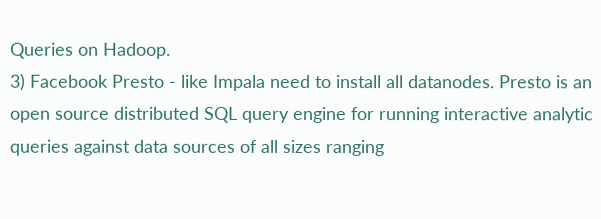Queries on Hadoop.
3) Facebook Presto - like Impala need to install all datanodes. Presto is an open source distributed SQL query engine for running interactive analytic queries against data sources of all sizes ranging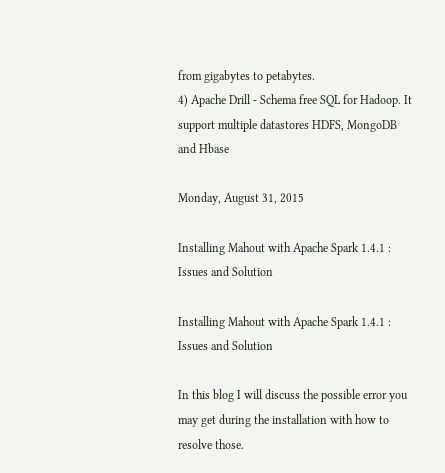from gigabytes to petabytes.
4) Apache Drill - Schema free SQL for Hadoop. It support multiple datastores HDFS, MongoDB and Hbase

Monday, August 31, 2015

Installing Mahout with Apache Spark 1.4.1 : Issues and Solution

Installing Mahout with Apache Spark 1.4.1 : Issues and Solution

In this blog I will discuss the possible error you may get during the installation with how to resolve those.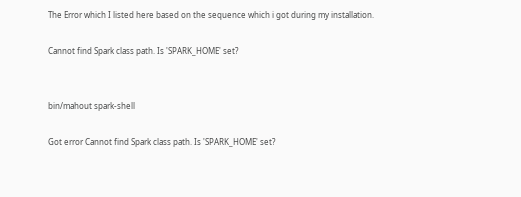The Error which I listed here based on the sequence which i got during my installation.

Cannot find Spark class path. Is 'SPARK_HOME' set?


bin/mahout spark-shell

Got error Cannot find Spark class path. Is 'SPARK_HOME' set?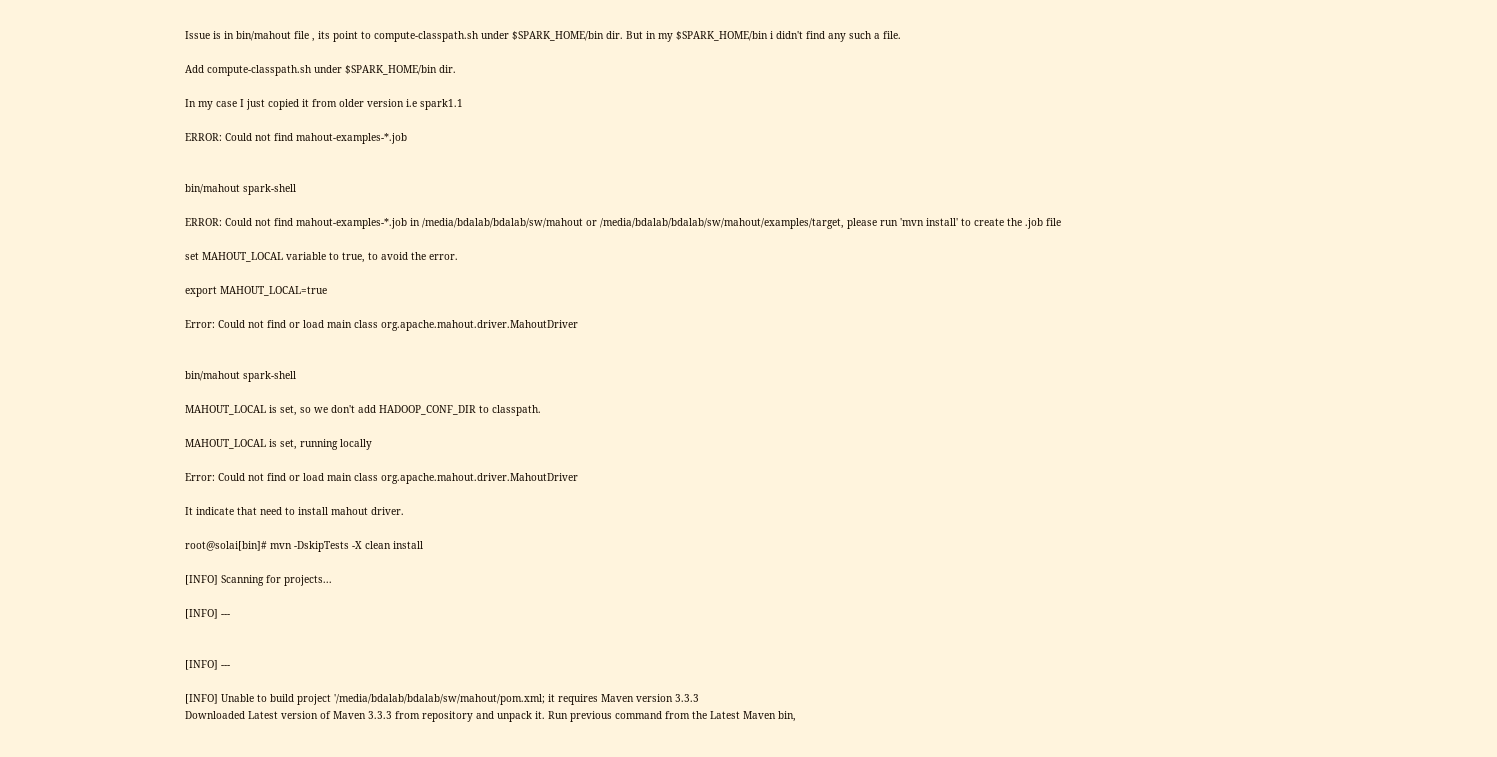Issue is in bin/mahout file , its point to compute-classpath.sh under $SPARK_HOME/bin dir. But in my $SPARK_HOME/bin i didn't find any such a file.

Add compute-classpath.sh under $SPARK_HOME/bin dir.

In my case I just copied it from older version i.e spark1.1

ERROR: Could not find mahout-examples-*.job


bin/mahout spark-shell

ERROR: Could not find mahout-examples-*.job in /media/bdalab/bdalab/sw/mahout or /media/bdalab/bdalab/sw/mahout/examples/target, please run 'mvn install' to create the .job file

set MAHOUT_LOCAL variable to true, to avoid the error.

export MAHOUT_LOCAL=true

Error: Could not find or load main class org.apache.mahout.driver.MahoutDriver


bin/mahout spark-shell

MAHOUT_LOCAL is set, so we don't add HADOOP_CONF_DIR to classpath.

MAHOUT_LOCAL is set, running locally

Error: Could not find or load main class org.apache.mahout.driver.MahoutDriver

It indicate that need to install mahout driver.

root@solai[bin]# mvn -DskipTests -X clean install

[INFO] Scanning for projects...

[INFO] ---


[INFO] ---

[INFO] Unable to build project '/media/bdalab/bdalab/sw/mahout/pom.xml; it requires Maven version 3.3.3
Downloaded Latest version of Maven 3.3.3 from repository and unpack it. Run previous command from the Latest Maven bin,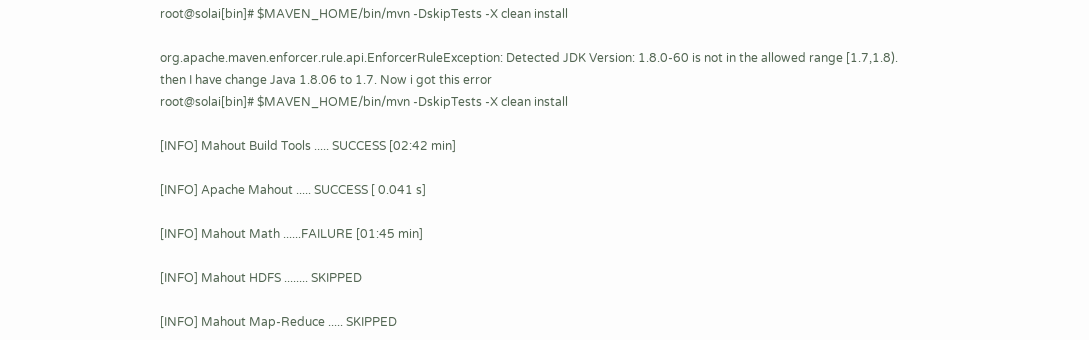root@solai[bin]# $MAVEN_HOME/bin/mvn -DskipTests -X clean install

org.apache.maven.enforcer.rule.api.EnforcerRuleException: Detected JDK Version: 1.8.0-60 is not in the allowed range [1.7,1.8).
then I have change Java 1.8.06 to 1.7. Now i got this error
root@solai[bin]# $MAVEN_HOME/bin/mvn -DskipTests -X clean install

[INFO] Mahout Build Tools ..... SUCCESS [02:42 min]

[INFO] Apache Mahout ..... SUCCESS [ 0.041 s]

[INFO] Mahout Math ......FAILURE [01:45 min]

[INFO] Mahout HDFS ........ SKIPPED

[INFO] Mahout Map-Reduce ..... SKIPPED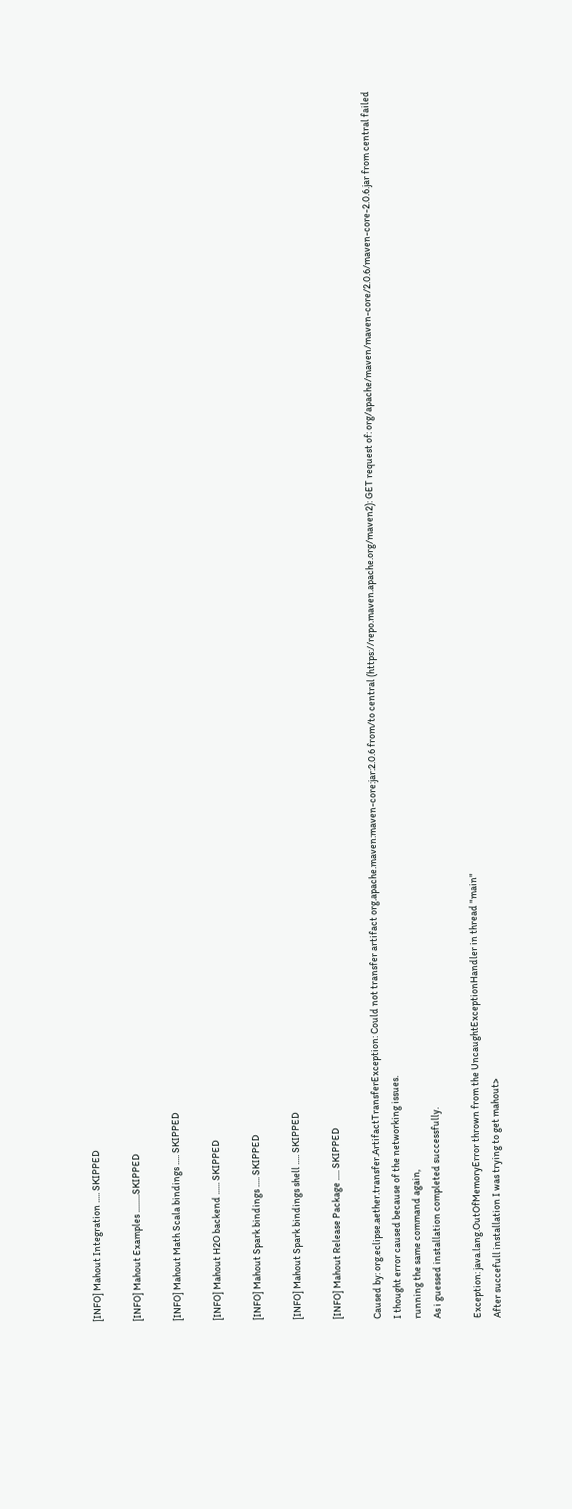[INFO] Mahout Integration ..... SKIPPED

[INFO] Mahout Examples .........SKIPPED

[INFO] Mahout Math Scala bindings ..... SKIPPED

[INFO] Mahout H2O backend ...... SKIPPED

[INFO] Mahout Spark bindings ..... SKIPPED

[INFO] Mahout Spark bindings shell ..... SKIPPED

[INFO] Mahout Release Package ..... SKIPPED

Caused by: org.eclipse.aether.transfer.ArtifactTransferException: Could not transfer artifact org.apache.maven:maven-core:jar:2.0.6 from/to central (https://repo.maven.apache.org/maven2): GET request of: org/apache/maven/maven-core/2.0.6/maven-core-2.0.6.jar from central failed
I thought error caused because of the networking issues.
running the same command again,
As i guessed installation completed successfully.

Exception: java.lang.OutOfMemoryError thrown from the UncaughtExceptionHandler in thread "main"
After succefull installation I was trying to get mahout>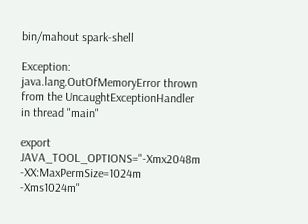bin/mahout spark-shell

Exception: java.lang.OutOfMemoryError thrown from the UncaughtExceptionHandler in thread "main"

export JAVA_TOOL_OPTIONS="-Xmx2048m -XX:MaxPermSize=1024m -Xms1024m"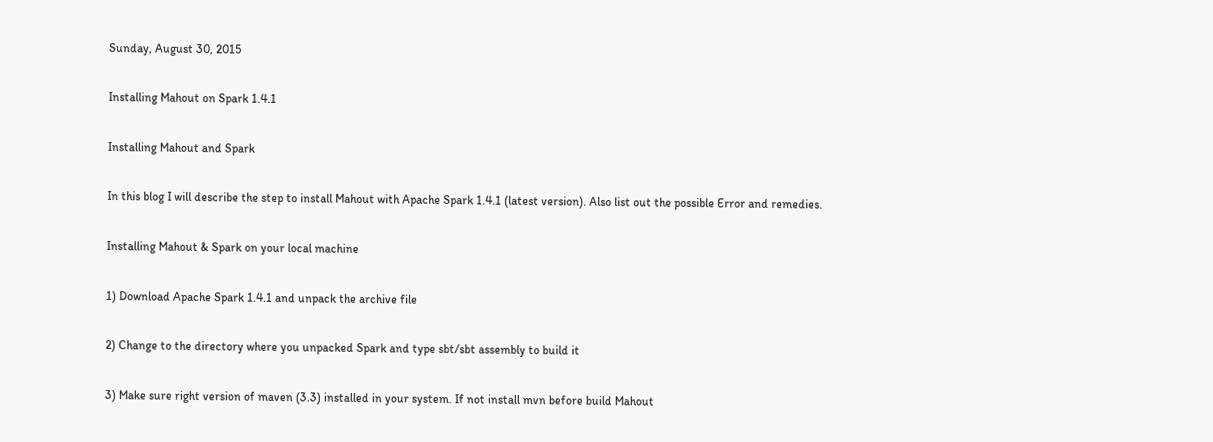Sunday, August 30, 2015

Installing Mahout on Spark 1.4.1

Installing Mahout and Spark

In this blog I will describe the step to install Mahout with Apache Spark 1.4.1 (latest version). Also list out the possible Error and remedies.

Installing Mahout & Spark on your local machine

1) Download Apache Spark 1.4.1 and unpack the archive file

2) Change to the directory where you unpacked Spark and type sbt/sbt assembly to build it

3) Make sure right version of maven (3.3) installed in your system. If not install mvn before build Mahout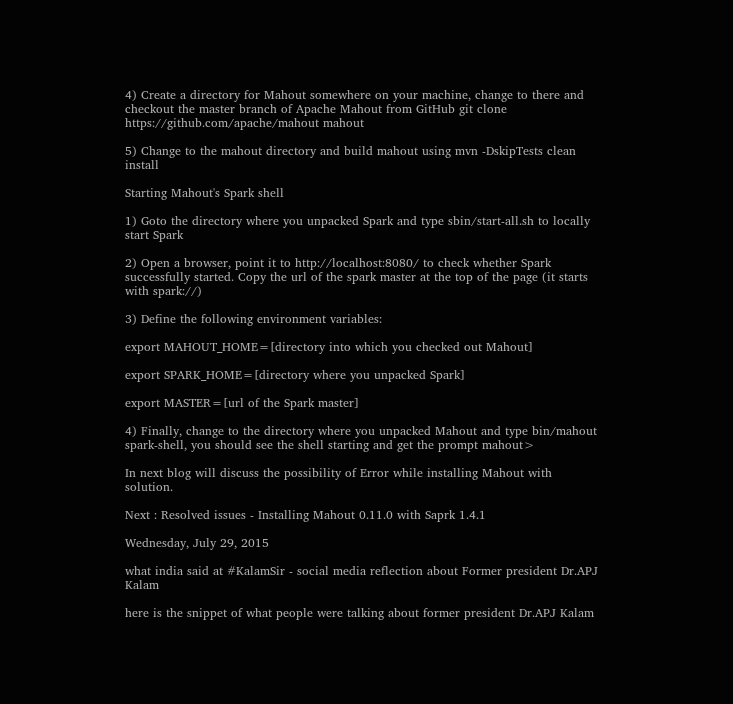4) Create a directory for Mahout somewhere on your machine, change to there and checkout the master branch of Apache Mahout from GitHub git clone https://github.com/apache/mahout mahout

5) Change to the mahout directory and build mahout using mvn -DskipTests clean install

Starting Mahout's Spark shell

1) Goto the directory where you unpacked Spark and type sbin/start-all.sh to locally start Spark

2) Open a browser, point it to http://localhost:8080/ to check whether Spark successfully started. Copy the url of the spark master at the top of the page (it starts with spark://)

3) Define the following environment variables:

export MAHOUT_HOME=[directory into which you checked out Mahout]

export SPARK_HOME=[directory where you unpacked Spark]

export MASTER=[url of the Spark master]

4) Finally, change to the directory where you unpacked Mahout and type bin/mahout spark-shell, you should see the shell starting and get the prompt mahout>

In next blog will discuss the possibility of Error while installing Mahout with solution.

Next : Resolved issues - Installing Mahout 0.11.0 with Saprk 1.4.1

Wednesday, July 29, 2015

what india said at #KalamSir - social media reflection about Former president Dr.APJ Kalam

here is the snippet of what people were talking about former president Dr.APJ Kalam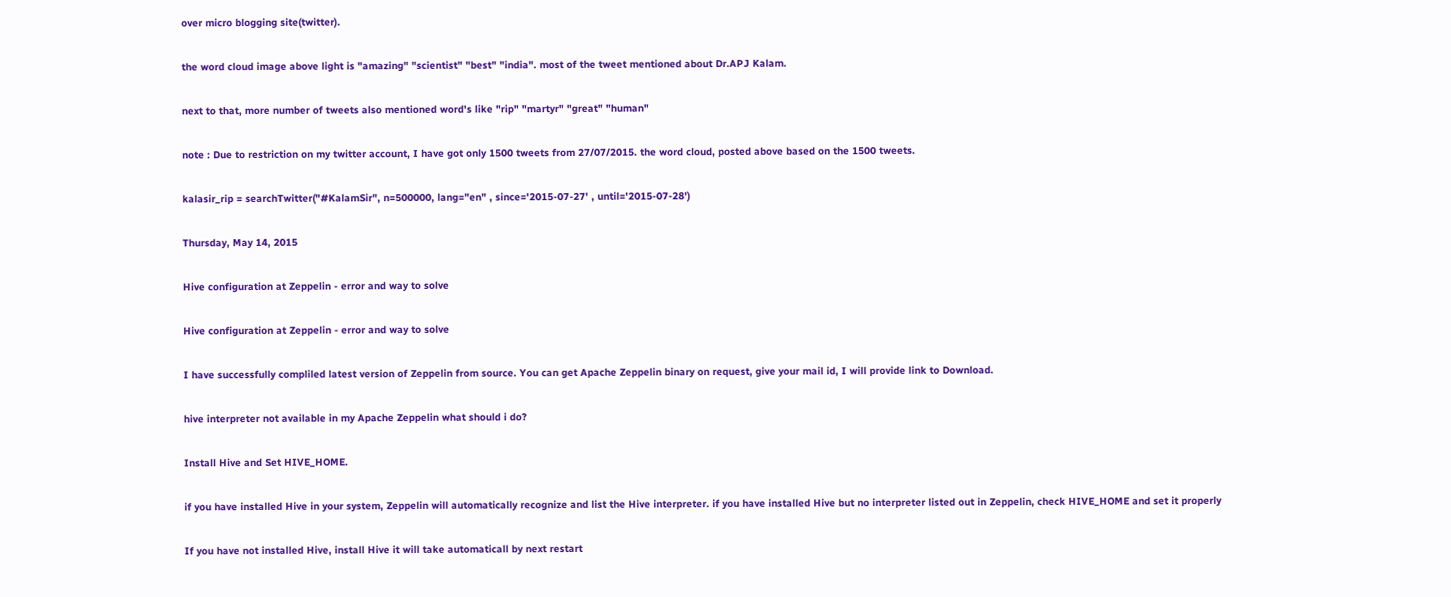over micro blogging site(twitter).

the word cloud image above light is "amazing" "scientist" "best" "india". most of the tweet mentioned about Dr.APJ Kalam.

next to that, more number of tweets also mentioned word's like "rip" "martyr" "great" "human"

note : Due to restriction on my twitter account, I have got only 1500 tweets from 27/07/2015. the word cloud, posted above based on the 1500 tweets.

kalasir_rip = searchTwitter("#KalamSir", n=500000, lang="en" , since='2015-07-27' , until='2015-07-28')

Thursday, May 14, 2015

Hive configuration at Zeppelin - error and way to solve

Hive configuration at Zeppelin - error and way to solve

I have successfully compliled latest version of Zeppelin from source. You can get Apache Zeppelin binary on request, give your mail id, I will provide link to Download.

hive interpreter not available in my Apache Zeppelin what should i do?

Install Hive and Set HIVE_HOME.

if you have installed Hive in your system, Zeppelin will automatically recognize and list the Hive interpreter. if you have installed Hive but no interpreter listed out in Zeppelin, check HIVE_HOME and set it properly

If you have not installed Hive, install Hive it will take automaticall by next restart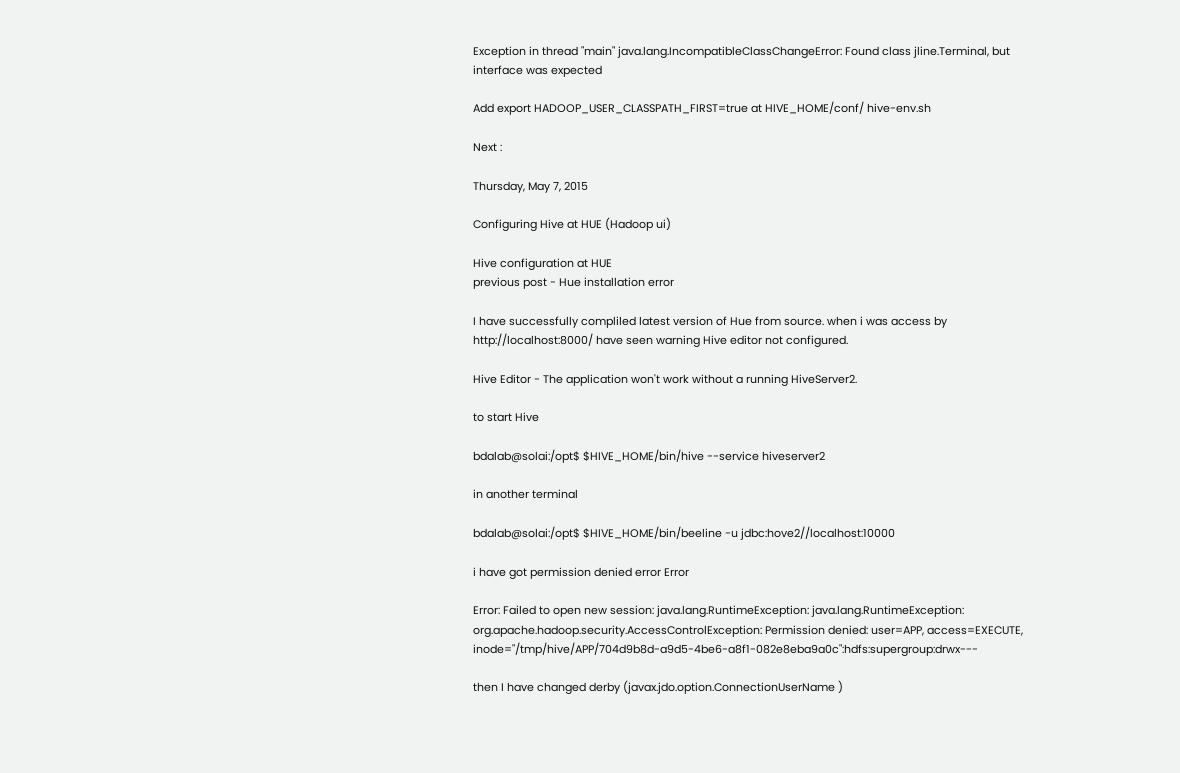Exception in thread "main" java.lang.IncompatibleClassChangeError: Found class jline.Terminal, but interface was expected

Add export HADOOP_USER_CLASSPATH_FIRST=true at HIVE_HOME/conf/ hive-env.sh

Next :

Thursday, May 7, 2015

Configuring Hive at HUE (Hadoop ui)

Hive configuration at HUE
previous post - Hue installation error

I have successfully compliled latest version of Hue from source. when i was access by http://localhost:8000/ have seen warning Hive editor not configured.

Hive Editor - The application won't work without a running HiveServer2.

to start Hive

bdalab@solai:/opt$ $HIVE_HOME/bin/hive --service hiveserver2

in another terminal

bdalab@solai:/opt$ $HIVE_HOME/bin/beeline -u jdbc:hove2//localhost:10000

i have got permission denied error Error

Error: Failed to open new session: java.lang.RuntimeException: java.lang.RuntimeException: org.apache.hadoop.security.AccessControlException: Permission denied: user=APP, access=EXECUTE, inode="/tmp/hive/APP/704d9b8d-a9d5-4be6-a8f1-082e8eba9a0c":hdfs:supergroup:drwx---

then I have changed derby (javax.jdo.option.ConnectionUserName )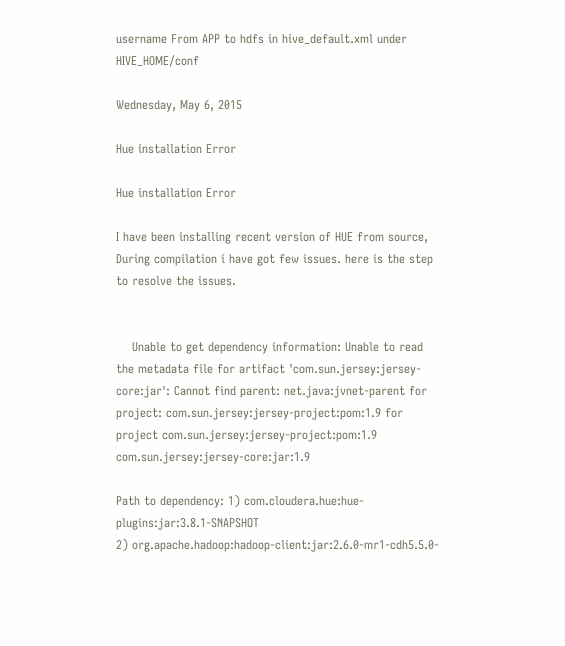username From APP to hdfs in hive_default.xml under HIVE_HOME/conf

Wednesday, May 6, 2015

Hue installation Error

Hue installation Error

I have been installing recent version of HUE from source, During compilation i have got few issues. here is the step to resolve the issues.


    Unable to get dependency information: Unable to read the metadata file for artifact 'com.sun.jersey:jersey-core:jar': Cannot find parent: net.java:jvnet-parent for project: com.sun.jersey:jersey-project:pom:1.9 for project com.sun.jersey:jersey-project:pom:1.9 com.sun.jersey:jersey-core:jar:1.9

Path to dependency: 1) com.cloudera.hue:hue-plugins:jar:3.8.1-SNAPSHOT
2) org.apache.hadoop:hadoop-client:jar:2.6.0-mr1-cdh5.5.0-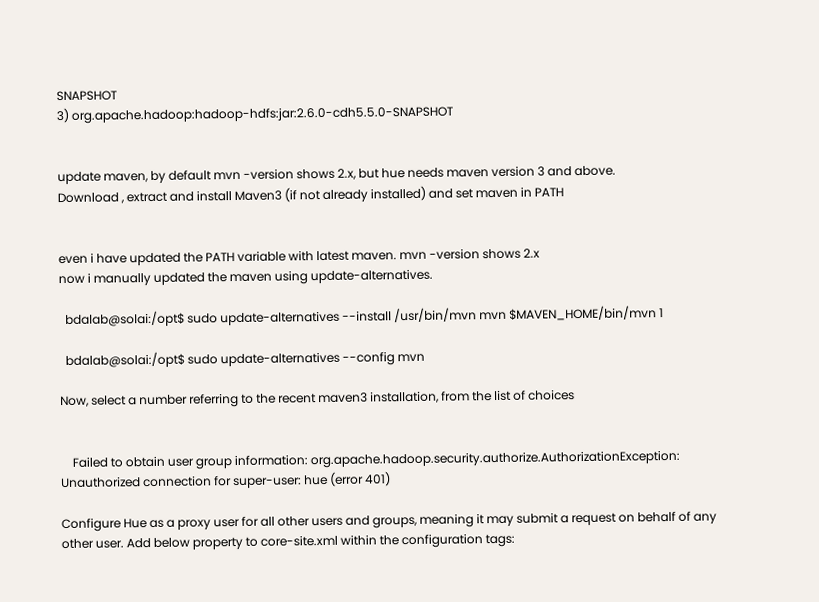SNAPSHOT
3) org.apache.hadoop:hadoop-hdfs:jar:2.6.0-cdh5.5.0-SNAPSHOT


update maven, by default mvn -version shows 2.x, but hue needs maven version 3 and above.
Download , extract and install Maven3 (if not already installed) and set maven in PATH


even i have updated the PATH variable with latest maven. mvn -version shows 2.x
now i manually updated the maven using update-alternatives.

  bdalab@solai:/opt$ sudo update-alternatives --install /usr/bin/mvn mvn $MAVEN_HOME/bin/mvn 1

  bdalab@solai:/opt$ sudo update-alternatives --config mvn

Now, select a number referring to the recent maven3 installation, from the list of choices


    Failed to obtain user group information: org.apache.hadoop.security.authorize.AuthorizationException: Unauthorized connection for super-user: hue (error 401)

Configure Hue as a proxy user for all other users and groups, meaning it may submit a request on behalf of any other user. Add below property to core-site.xml within the configuration tags: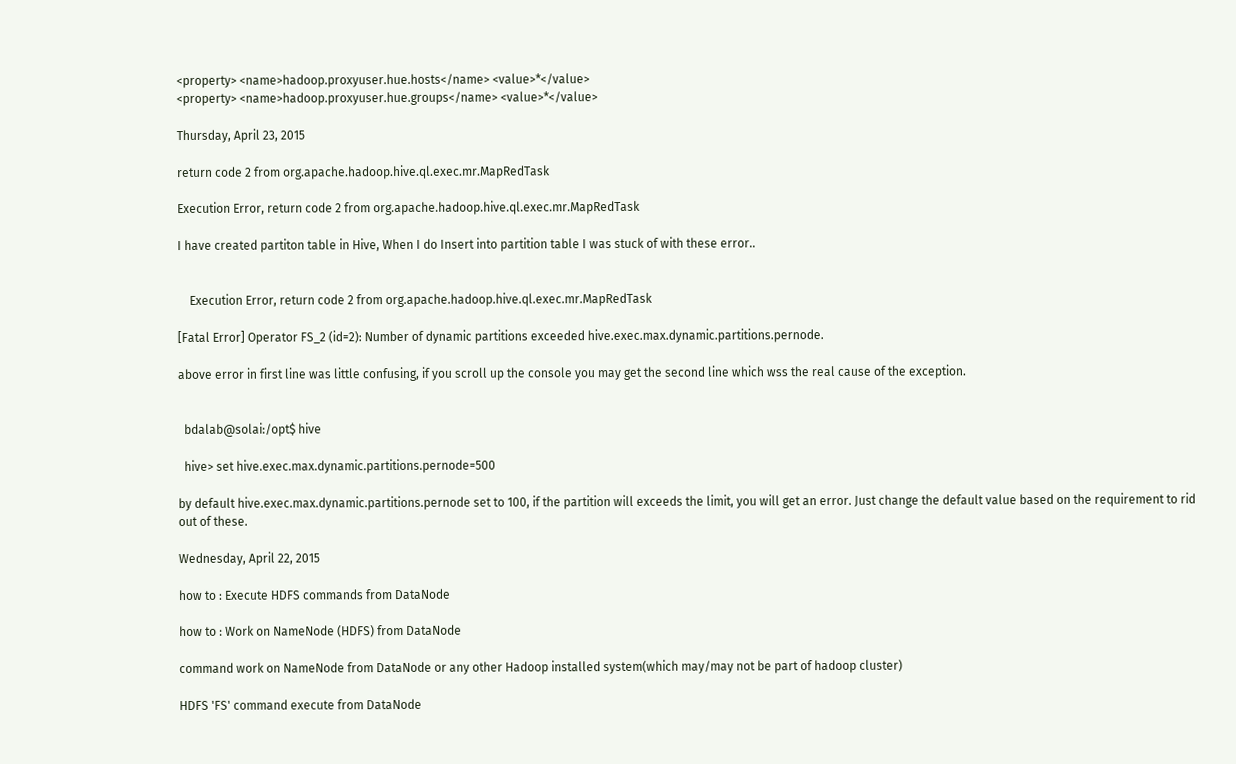<property> <name>hadoop.proxyuser.hue.hosts</name> <value>*</value>
<property> <name>hadoop.proxyuser.hue.groups</name> <value>*</value>

Thursday, April 23, 2015

return code 2 from org.apache.hadoop.hive.ql.exec.mr.MapRedTask

Execution Error, return code 2 from org.apache.hadoop.hive.ql.exec.mr.MapRedTask

I have created partiton table in Hive, When I do Insert into partition table I was stuck of with these error..


    Execution Error, return code 2 from org.apache.hadoop.hive.ql.exec.mr.MapRedTask

[Fatal Error] Operator FS_2 (id=2): Number of dynamic partitions exceeded hive.exec.max.dynamic.partitions.pernode.

above error in first line was little confusing, if you scroll up the console you may get the second line which wss the real cause of the exception.


  bdalab@solai:/opt$ hive

  hive> set hive.exec.max.dynamic.partitions.pernode=500

by default hive.exec.max.dynamic.partitions.pernode set to 100, if the partition will exceeds the limit, you will get an error. Just change the default value based on the requirement to rid out of these.

Wednesday, April 22, 2015

how to : Execute HDFS commands from DataNode

how to : Work on NameNode (HDFS) from DataNode

command work on NameNode from DataNode or any other Hadoop installed system(which may/may not be part of hadoop cluster)

HDFS 'FS' command execute from DataNode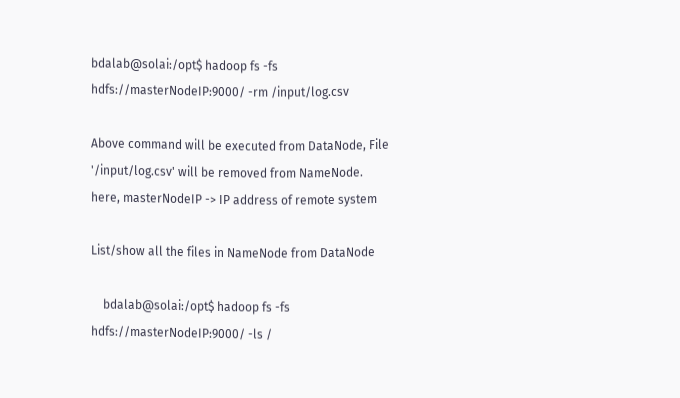bdalab@solai:/opt$ hadoop fs -fs hdfs://masterNodeIP:9000/ -rm /input/log.csv

Above command will be executed from DataNode, File '/input/log.csv' will be removed from NameNode.
here, masterNodeIP -> IP address of remote system

List/show all the files in NameNode from DataNode

    bdalab@solai:/opt$ hadoop fs -fs hdfs://masterNodeIP:9000/ -ls /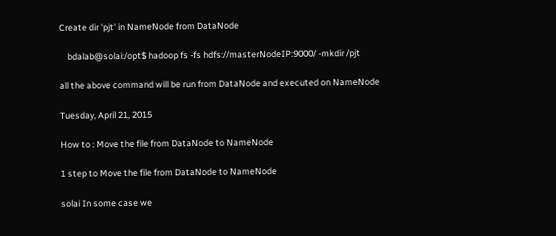Create dir 'pjt' in NameNode from DataNode

    bdalab@solai:/opt$ hadoop fs -fs hdfs://masterNodeIP:9000/ -mkdir /pjt

all the above command will be run from DataNode and executed on NameNode

Tuesday, April 21, 2015

How to : Move the file from DataNode to NameNode

1 step to Move the file from DataNode to NameNode

solai In some case we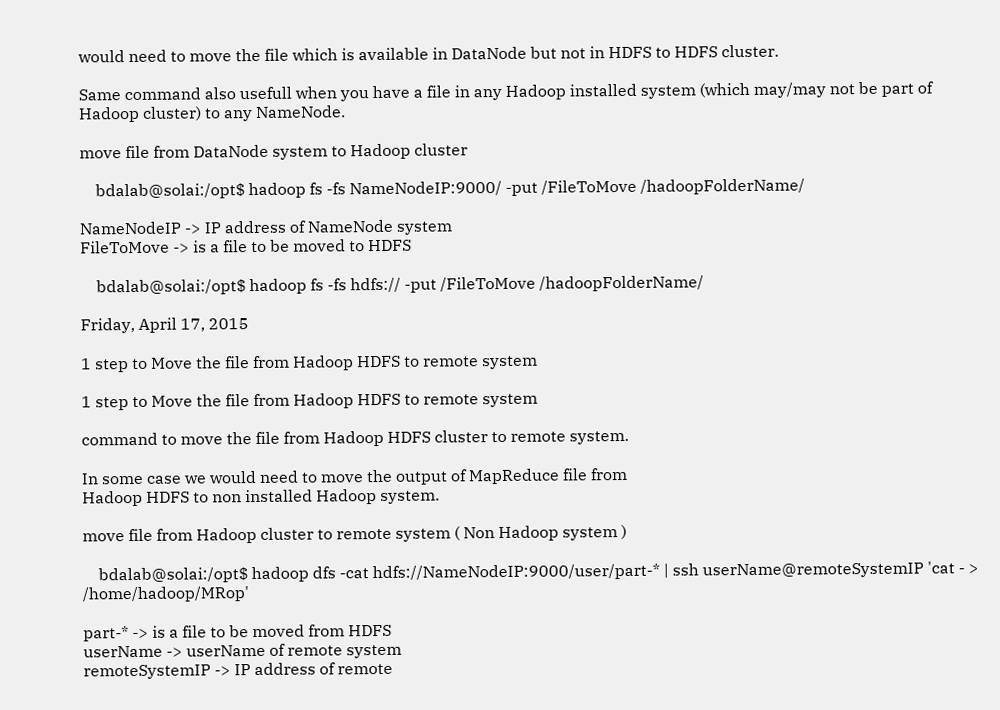would need to move the file which is available in DataNode but not in HDFS to HDFS cluster.

Same command also usefull when you have a file in any Hadoop installed system (which may/may not be part of Hadoop cluster) to any NameNode.

move file from DataNode system to Hadoop cluster

    bdalab@solai:/opt$ hadoop fs -fs NameNodeIP:9000/ -put /FileToMove /hadoopFolderName/

NameNodeIP -> IP address of NameNode system
FileToMove -> is a file to be moved to HDFS

    bdalab@solai:/opt$ hadoop fs -fs hdfs:// -put /FileToMove /hadoopFolderName/

Friday, April 17, 2015

1 step to Move the file from Hadoop HDFS to remote system

1 step to Move the file from Hadoop HDFS to remote system

command to move the file from Hadoop HDFS cluster to remote system.

In some case we would need to move the output of MapReduce file from
Hadoop HDFS to non installed Hadoop system.

move file from Hadoop cluster to remote system ( Non Hadoop system )

    bdalab@solai:/opt$ hadoop dfs -cat hdfs://NameNodeIP:9000/user/part-* | ssh userName@remoteSystemIP 'cat - > /home/hadoop/MRop'

part-* -> is a file to be moved from HDFS
userName -> userName of remote system
remoteSystemIP -> IP address of remote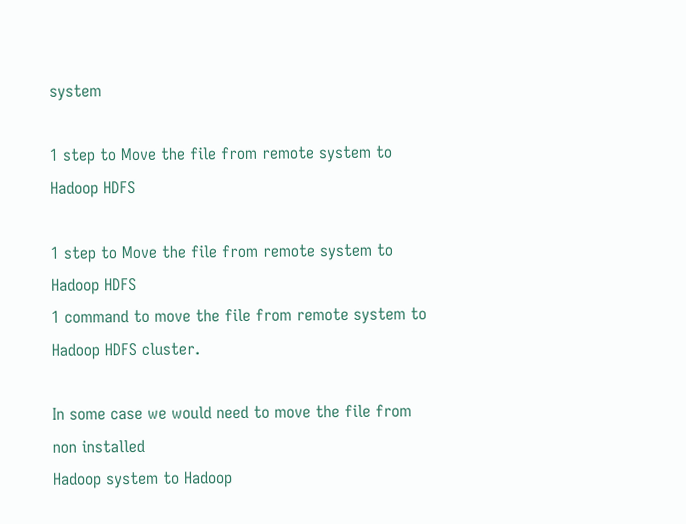system

1 step to Move the file from remote system to Hadoop HDFS

1 step to Move the file from remote system to Hadoop HDFS
1 command to move the file from remote system to Hadoop HDFS cluster.

In some case we would need to move the file from non installed
Hadoop system to Hadoop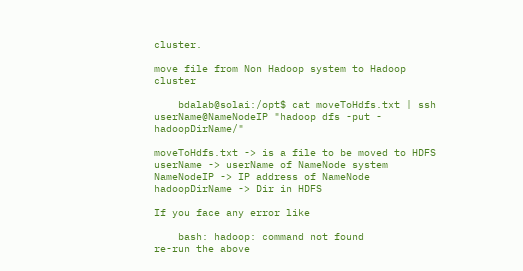cluster.

move file from Non Hadoop system to Hadoop cluster

    bdalab@solai:/opt$ cat moveToHdfs.txt | ssh userName@NameNodeIP "hadoop dfs -put - hadoopDirName/"

moveToHdfs.txt -> is a file to be moved to HDFS
userName -> userName of NameNode system
NameNodeIP -> IP address of NameNode
hadoopDirName -> Dir in HDFS

If you face any error like

    bash: hadoop: command not found
re-run the above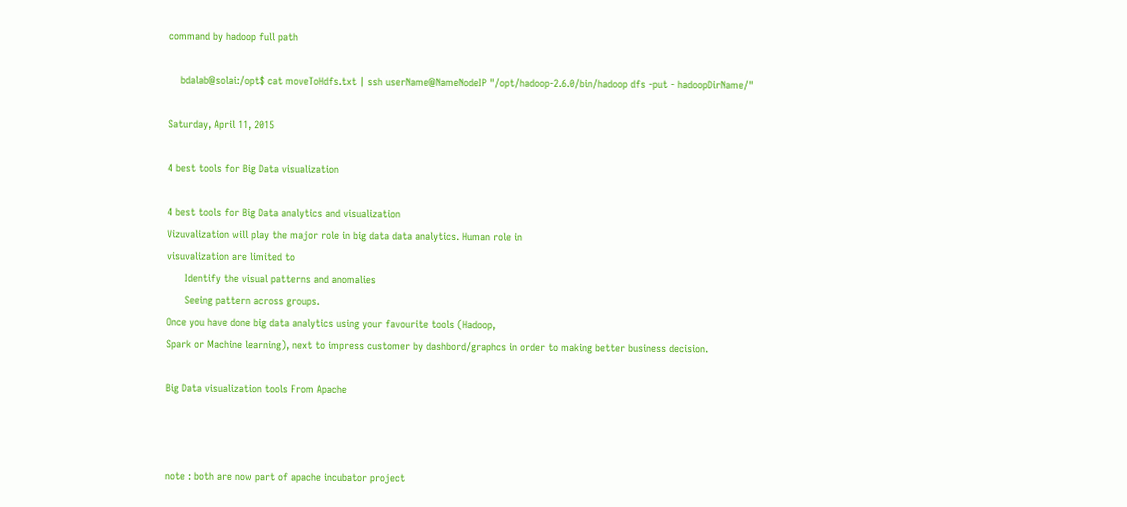command by hadoop full path

    bdalab@solai:/opt$ cat moveToHdfs.txt | ssh userName@NameNodeIP "/opt/hadoop-2.6.0/bin/hadoop dfs -put - hadoopDirName/"

Saturday, April 11, 2015

4 best tools for Big Data visualization

4 best tools for Big Data analytics and visualization
Vizuvalization will play the major role in big data data analytics. Human role in
visuvalization are limited to
      Identify the visual patterns and anomalies
      Seeing pattern across groups.
Once you have done big data analytics using your favourite tools (Hadoop,
Spark or Machine learning), next to impress customer by dashbord/graphcs in order to making better business decision.

Big Data visualization tools From Apache



note : both are now part of apache incubator project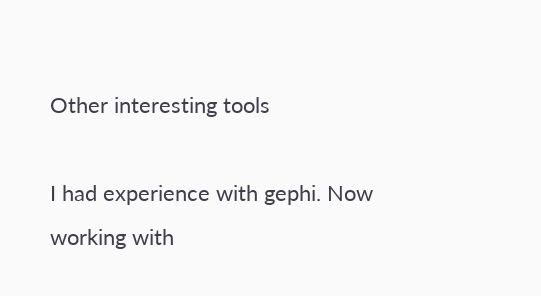Other interesting tools

I had experience with gephi. Now working with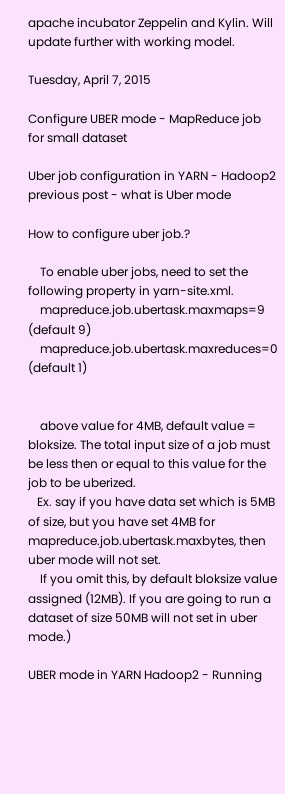apache incubator Zeppelin and Kylin. Will update further with working model.

Tuesday, April 7, 2015

Configure UBER mode - MapReduce job for small dataset

Uber job configuration in YARN - Hadoop2
previous post - what is Uber mode

How to configure uber job.?

    To enable uber jobs, need to set the following property in yarn-site.xml.
    mapreduce.job.ubertask.maxmaps=9 (default 9)
    mapreduce.job.ubertask.maxreduces=0 (default 1)


    above value for 4MB, default value = bloksize. The total input size of a job must be less then or equal to this value for the job to be uberized.
   Ex. say if you have data set which is 5MB of size, but you have set 4MB for mapreduce.job.ubertask.maxbytes, then uber mode will not set.
    If you omit this, by default bloksize value assigned (12MB). If you are going to run a dataset of size 50MB will not set in uber mode.)

UBER mode in YARN Hadoop2 - Running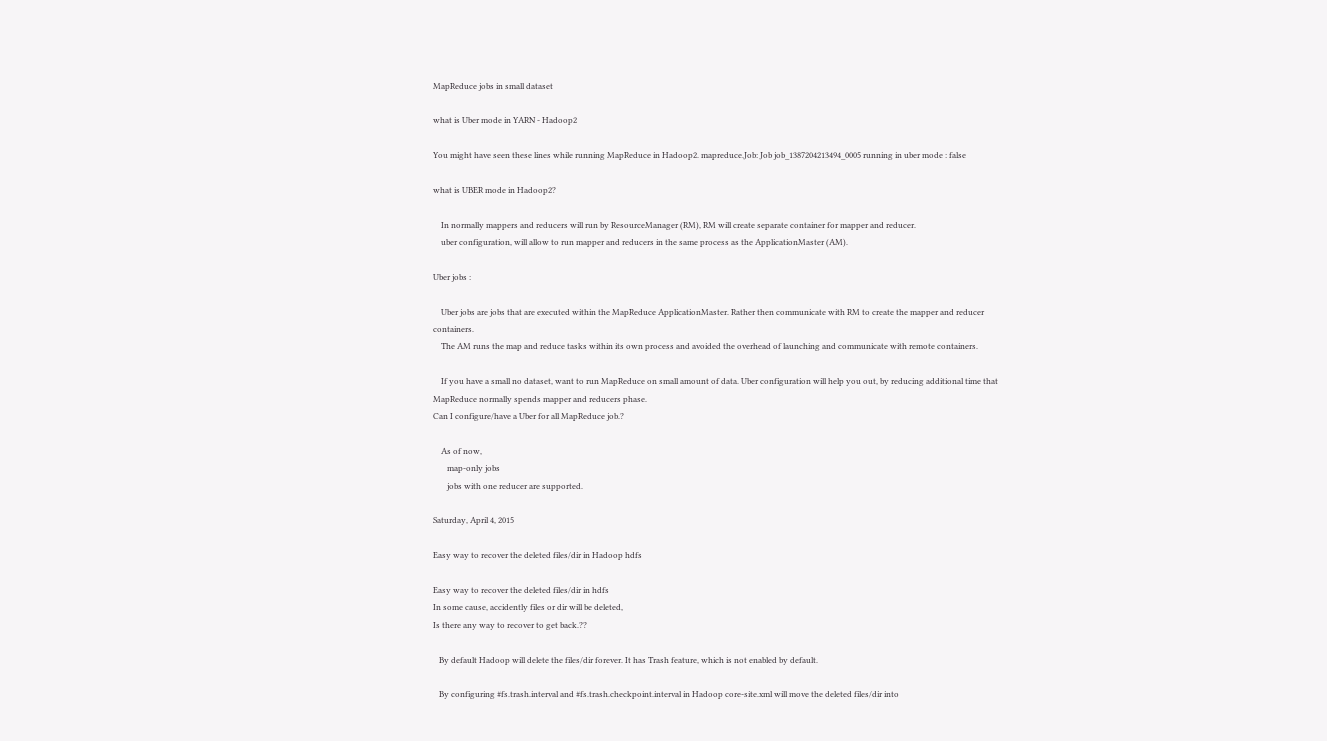MapReduce jobs in small dataset

what is Uber mode in YARN - Hadoop2

You might have seen these lines while running MapReduce in Hadoop2. mapreduce.Job: Job job_1387204213494_0005 running in uber mode : false

what is UBER mode in Hadoop2?

    In normally mappers and reducers will run by ResourceManager (RM), RM will create separate container for mapper and reducer.
    uber configuration, will allow to run mapper and reducers in the same process as the ApplicationMaster (AM).

Uber jobs :

    Uber jobs are jobs that are executed within the MapReduce ApplicationMaster. Rather then communicate with RM to create the mapper and reducer containers.
    The AM runs the map and reduce tasks within its own process and avoided the overhead of launching and communicate with remote containers.

    If you have a small no dataset, want to run MapReduce on small amount of data. Uber configuration will help you out, by reducing additional time that MapReduce normally spends mapper and reducers phase.
Can I configure/have a Uber for all MapReduce job.?

    As of now,
       map-only jobs
       jobs with one reducer are supported.

Saturday, April 4, 2015

Easy way to recover the deleted files/dir in Hadoop hdfs

Easy way to recover the deleted files/dir in hdfs
In some cause, accidently files or dir will be deleted,
Is there any way to recover to get back.??

   By default Hadoop will delete the files/dir forever. It has Trash feature, which is not enabled by default.

   By configuring #fs.trash.interval and #fs.trash.checkpoint.interval in Hadoop core-site.xml will move the deleted files/dir into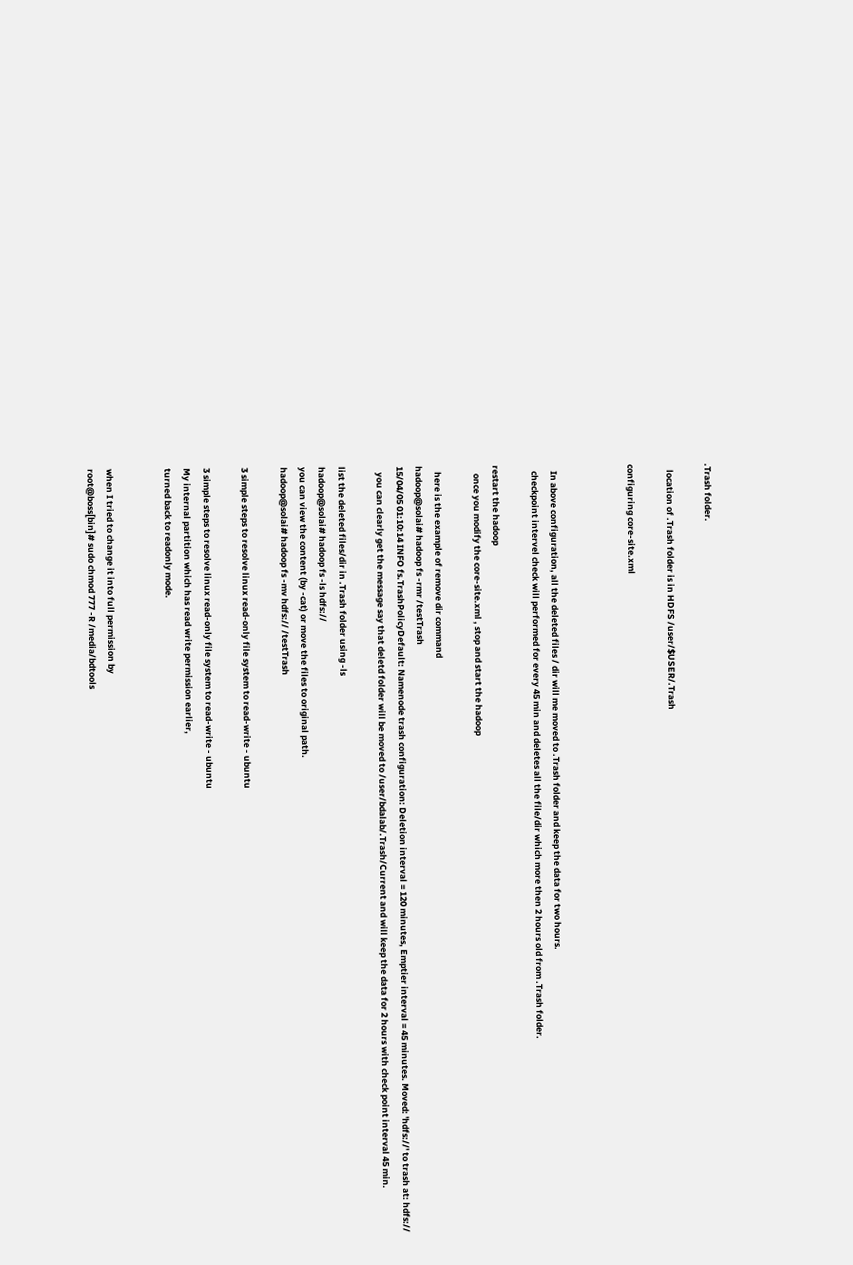.Trash folder.

   location of .Trash folder is in HDFS /user/$USER/.Trash

configuring core-site.xml



   In above configuration, all the deleted files / dir will me moved to .Trash folder and keep the data for two hours.
   checkpoint intervel check will performed for every 45 min and deletes all the file/dir which more then 2 hours old from .Trash folder.

restart the hadoop
    once you modify the core-site.xml , stop and start the hadoop

   here is the example of remove dir command
hadoop@solai# hadoop fs -rmr /testTrash
15/04/05 01:10:14 INFO fs.TrashPolicyDefault: Namenode trash configuration: Deletion interval = 120 minutes, Emptier interval = 45 minutes. Moved: 'hdfs://' to trash at: hdfs://
   you can clearly get the message say that deletd folder will be moved to /user/bdalab/.Trash/Current and will keep the data for 2 hours with check point interval 45 min.

list the deleted files/dir in .Trash folder using -ls
hadoop@solai# hadoop fs -ls hdfs://
you can view the content (by -cat) or move the files to original path.
hadoop@solai# hadoop fs -mv hdfs:// /testTrash

3 simple steps to resolve linux read-only file system to read-write - ubuntu

3 simple steps to resolve linux read-only file system to read-write - ubuntu
My internal partition which has read write permission earlier,
turned back to readonly mode.


when I tried to change it into full permission by
root@boss[bin]# sudo chmod 777 -R /media/bdtools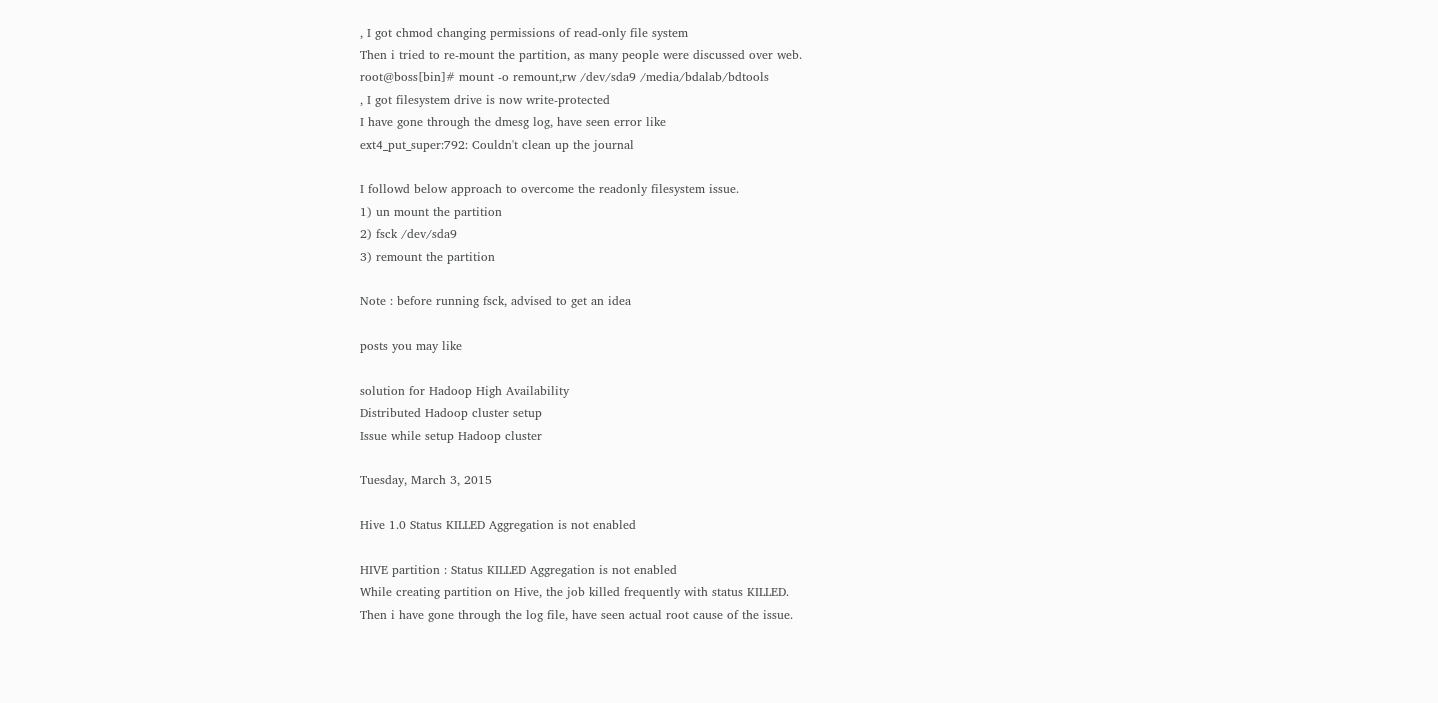, I got chmod changing permissions of read-only file system
Then i tried to re-mount the partition, as many people were discussed over web.
root@boss[bin]# mount -o remount,rw /dev/sda9 /media/bdalab/bdtools
, I got filesystem drive is now write-protected
I have gone through the dmesg log, have seen error like
ext4_put_super:792: Couldn't clean up the journal

I followd below approach to overcome the readonly filesystem issue.
1) un mount the partition
2) fsck /dev/sda9
3) remount the partition

Note : before running fsck, advised to get an idea

posts you may like

solution for Hadoop High Availability
Distributed Hadoop cluster setup
Issue while setup Hadoop cluster

Tuesday, March 3, 2015

Hive 1.0 Status KILLED Aggregation is not enabled

HIVE partition : Status KILLED Aggregation is not enabled
While creating partition on Hive, the job killed frequently with status KILLED.
Then i have gone through the log file, have seen actual root cause of the issue.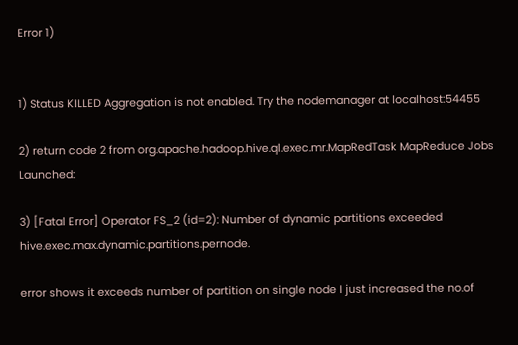Error 1)


1) Status KILLED Aggregation is not enabled. Try the nodemanager at localhost:54455

2) return code 2 from org.apache.hadoop.hive.ql.exec.mr.MapRedTask MapReduce Jobs Launched:

3) [Fatal Error] Operator FS_2 (id=2): Number of dynamic partitions exceeded hive.exec.max.dynamic.partitions.pernode.

error shows it exceeds number of partition on single node I just increased the no.of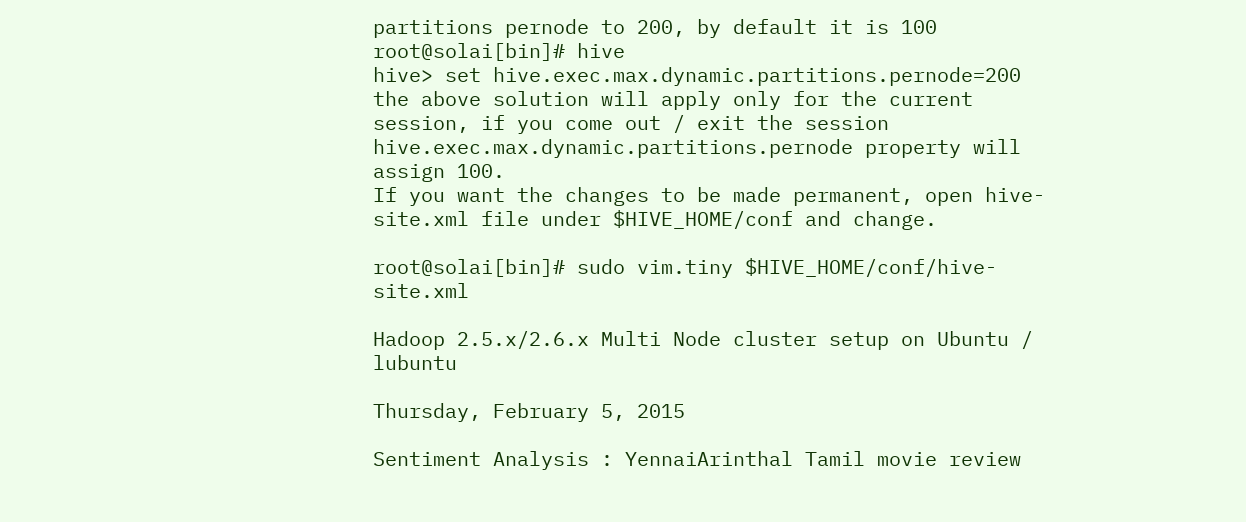partitions pernode to 200, by default it is 100
root@solai[bin]# hive
hive> set hive.exec.max.dynamic.partitions.pernode=200
the above solution will apply only for the current session, if you come out / exit the session hive.exec.max.dynamic.partitions.pernode property will assign 100.
If you want the changes to be made permanent, open hive-site.xml file under $HIVE_HOME/conf and change.

root@solai[bin]# sudo vim.tiny $HIVE_HOME/conf/hive-site.xml

Hadoop 2.5.x/2.6.x Multi Node cluster setup on Ubuntu / lubuntu

Thursday, February 5, 2015

Sentiment Analysis : YennaiArinthal Tamil movie review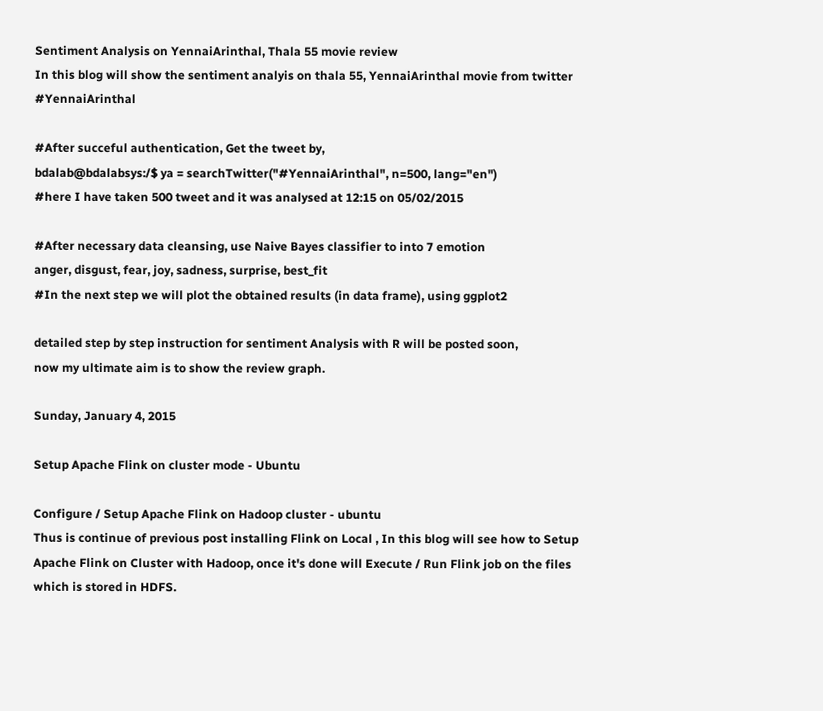Sentiment Analysis on YennaiArinthal, Thala 55 movie review
In this blog will show the sentiment analyis on thala 55, YennaiArinthal movie from twitter #YennaiArinthal

#After succeful authentication, Get the tweet by,
bdalab@bdalabsys:/$ ya = searchTwitter("#YennaiArinthal", n=500, lang="en")
#here I have taken 500 tweet and it was analysed at 12:15 on 05/02/2015

#After necessary data cleansing, use Naive Bayes classifier to into 7 emotion
anger, disgust, fear, joy, sadness, surprise, best_fit
#In the next step we will plot the obtained results (in data frame), using ggplot2

detailed step by step instruction for sentiment Analysis with R will be posted soon,
now my ultimate aim is to show the review graph.

Sunday, January 4, 2015

Setup Apache Flink on cluster mode - Ubuntu

Configure / Setup Apache Flink on Hadoop cluster - ubuntu
Thus is continue of previous post installing Flink on Local , In this blog will see how to Setup Apache Flink on Cluster with Hadoop, once it's done will Execute / Run Flink job on the files which is stored in HDFS.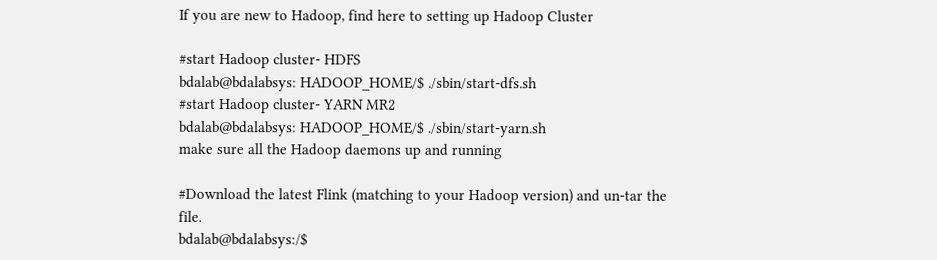If you are new to Hadoop, find here to setting up Hadoop Cluster

#start Hadoop cluster- HDFS
bdalab@bdalabsys: HADOOP_HOME/$ ./sbin/start-dfs.sh
#start Hadoop cluster- YARN MR2
bdalab@bdalabsys: HADOOP_HOME/$ ./sbin/start-yarn.sh
make sure all the Hadoop daemons up and running

#Download the latest Flink (matching to your Hadoop version) and un-tar the file.
bdalab@bdalabsys:/$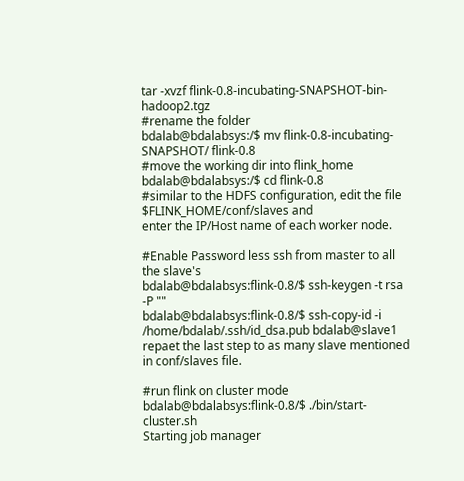tar -xvzf flink-0.8-incubating-SNAPSHOT-bin-hadoop2.tgz
#rename the folder
bdalab@bdalabsys:/$ mv flink-0.8-incubating-SNAPSHOT/ flink-0.8
#move the working dir into flink_home
bdalab@bdalabsys:/$ cd flink-0.8
#similar to the HDFS configuration, edit the file $FLINK_HOME/conf/slaves and
enter the IP/Host name of each worker node.

#Enable Password less ssh from master to all the slave's
bdalab@bdalabsys:flink-0.8/$ ssh-keygen -t rsa -P ""
bdalab@bdalabsys:flink-0.8/$ ssh-copy-id -i /home/bdalab/.ssh/id_dsa.pub bdalab@slave1
repaet the last step to as many slave mentioned in conf/slaves file.

#run flink on cluster mode
bdalab@bdalabsys:flink-0.8/$ ./bin/start-cluster.sh
Starting job manager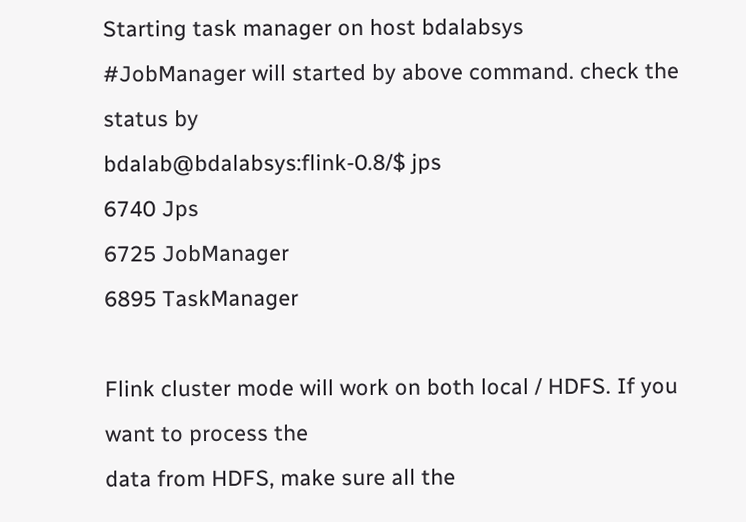Starting task manager on host bdalabsys
#JobManager will started by above command. check the status by
bdalab@bdalabsys:flink-0.8/$ jps
6740 Jps
6725 JobManager
6895 TaskManager

Flink cluster mode will work on both local / HDFS. If you want to process the
data from HDFS, make sure all the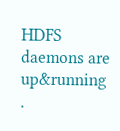HDFS daemons are up&running .